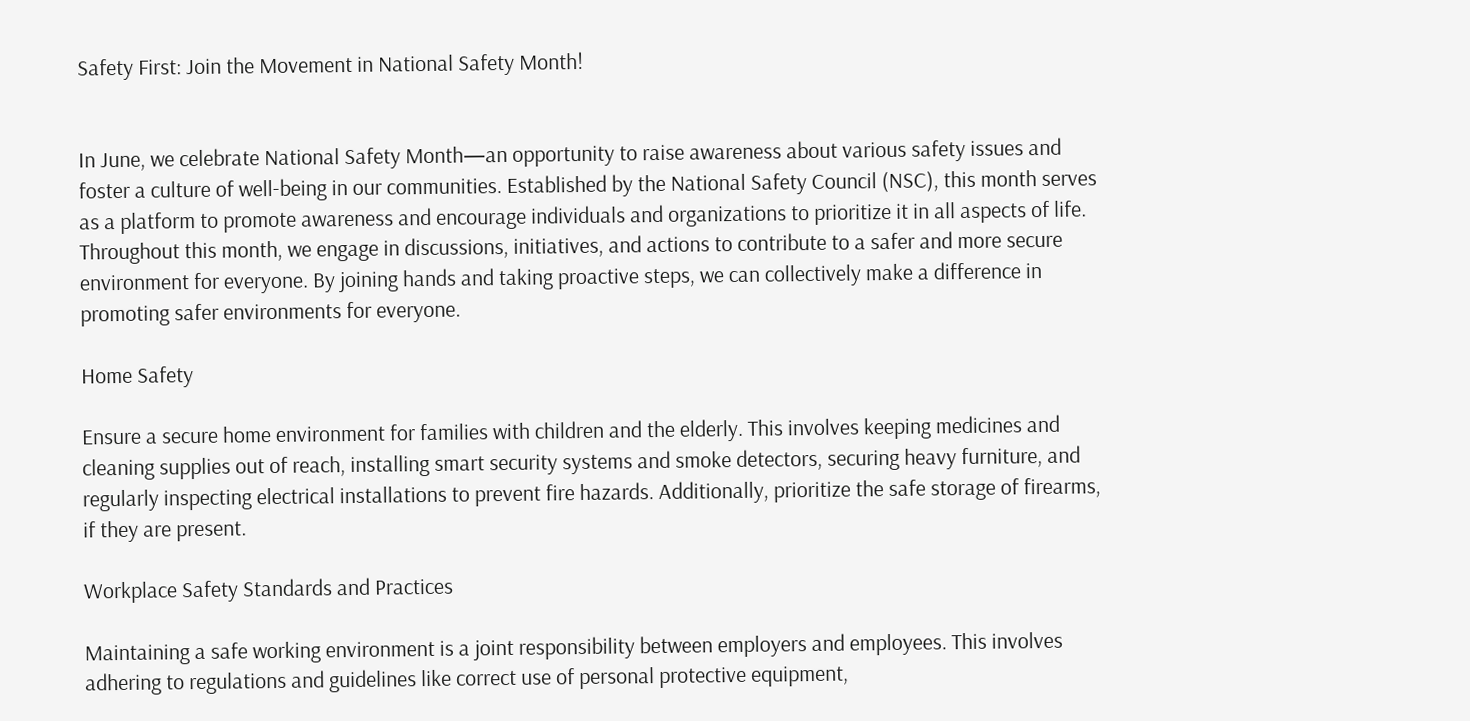Safety First: Join the Movement in National Safety Month!


In June, we celebrate National Safety Month—an opportunity to raise awareness about various safety issues and foster a culture of well-being in our communities. Established by the National Safety Council (NSC), this month serves as a platform to promote awareness and encourage individuals and organizations to prioritize it in all aspects of life. Throughout this month, we engage in discussions, initiatives, and actions to contribute to a safer and more secure environment for everyone. By joining hands and taking proactive steps, we can collectively make a difference in promoting safer environments for everyone.

Home Safety

Ensure a secure home environment for families with children and the elderly. This involves keeping medicines and cleaning supplies out of reach, installing smart security systems and smoke detectors, securing heavy furniture, and regularly inspecting electrical installations to prevent fire hazards. Additionally, prioritize the safe storage of firearms, if they are present.

Workplace Safety Standards and Practices

Maintaining a safe working environment is a joint responsibility between employers and employees. This involves adhering to regulations and guidelines like correct use of personal protective equipment,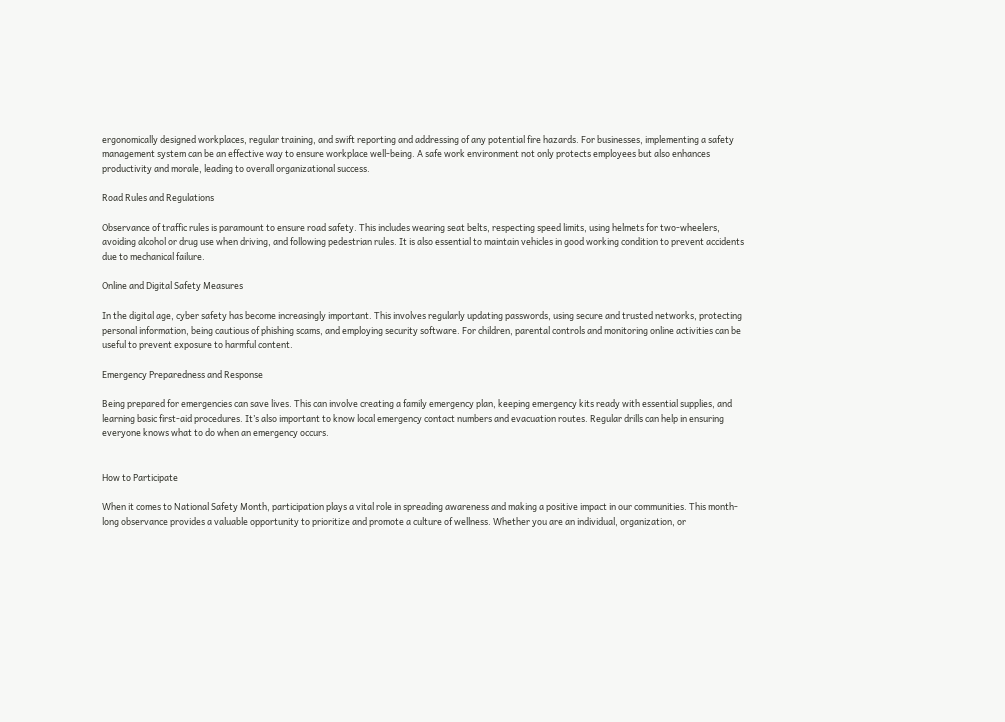ergonomically designed workplaces, regular training, and swift reporting and addressing of any potential fire hazards. For businesses, implementing a safety management system can be an effective way to ensure workplace well-being. A safe work environment not only protects employees but also enhances productivity and morale, leading to overall organizational success.

Road Rules and Regulations

Observance of traffic rules is paramount to ensure road safety. This includes wearing seat belts, respecting speed limits, using helmets for two-wheelers, avoiding alcohol or drug use when driving, and following pedestrian rules. It is also essential to maintain vehicles in good working condition to prevent accidents due to mechanical failure.

Online and Digital Safety Measures

In the digital age, cyber safety has become increasingly important. This involves regularly updating passwords, using secure and trusted networks, protecting personal information, being cautious of phishing scams, and employing security software. For children, parental controls and monitoring online activities can be useful to prevent exposure to harmful content.

Emergency Preparedness and Response

Being prepared for emergencies can save lives. This can involve creating a family emergency plan, keeping emergency kits ready with essential supplies, and learning basic first-aid procedures. It’s also important to know local emergency contact numbers and evacuation routes. Regular drills can help in ensuring everyone knows what to do when an emergency occurs.


How to Participate

When it comes to National Safety Month, participation plays a vital role in spreading awareness and making a positive impact in our communities. This month-long observance provides a valuable opportunity to prioritize and promote a culture of wellness. Whether you are an individual, organization, or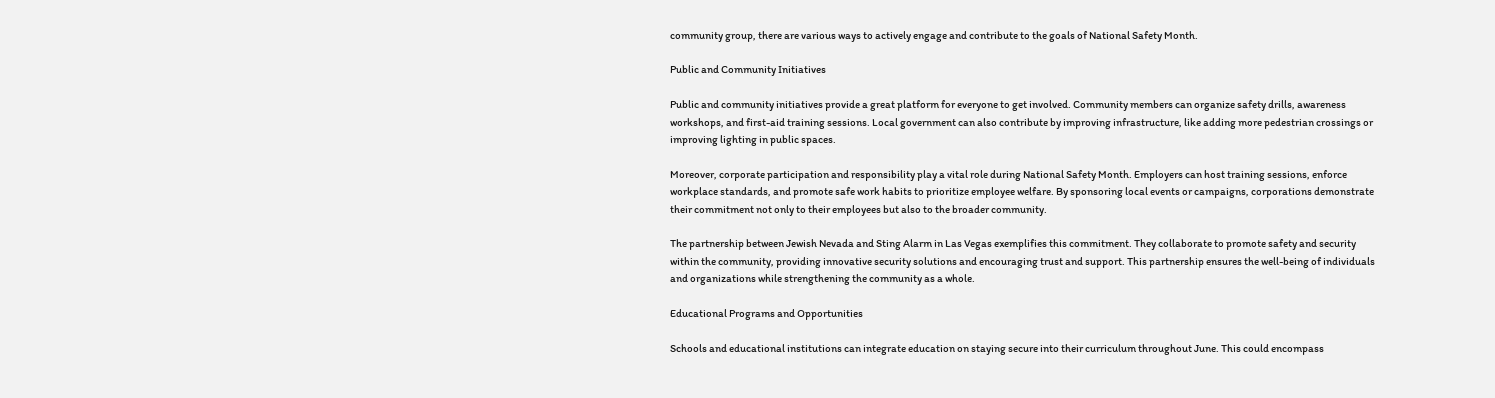community group, there are various ways to actively engage and contribute to the goals of National Safety Month.

Public and Community Initiatives

Public and community initiatives provide a great platform for everyone to get involved. Community members can organize safety drills, awareness workshops, and first-aid training sessions. Local government can also contribute by improving infrastructure, like adding more pedestrian crossings or improving lighting in public spaces.

Moreover, corporate participation and responsibility play a vital role during National Safety Month. Employers can host training sessions, enforce workplace standards, and promote safe work habits to prioritize employee welfare. By sponsoring local events or campaigns, corporations demonstrate their commitment not only to their employees but also to the broader community.

The partnership between Jewish Nevada and Sting Alarm in Las Vegas exemplifies this commitment. They collaborate to promote safety and security within the community, providing innovative security solutions and encouraging trust and support. This partnership ensures the well-being of individuals and organizations while strengthening the community as a whole.

Educational Programs and Opportunities

Schools and educational institutions can integrate education on staying secure into their curriculum throughout June. This could encompass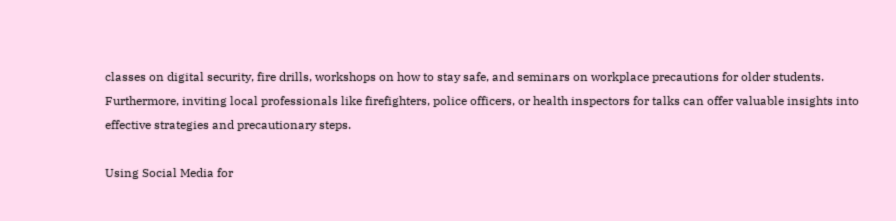classes on digital security, fire drills, workshops on how to stay safe, and seminars on workplace precautions for older students. Furthermore, inviting local professionals like firefighters, police officers, or health inspectors for talks can offer valuable insights into effective strategies and precautionary steps.

Using Social Media for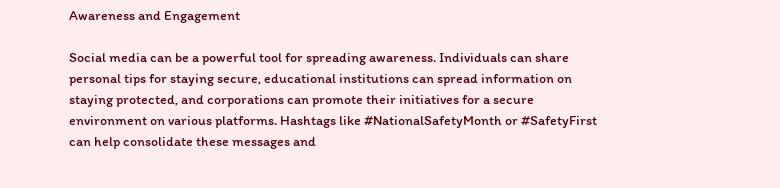Awareness and Engagement

Social media can be a powerful tool for spreading awareness. Individuals can share personal tips for staying secure, educational institutions can spread information on staying protected, and corporations can promote their initiatives for a secure environment on various platforms. Hashtags like #NationalSafetyMonth or #SafetyFirst can help consolidate these messages and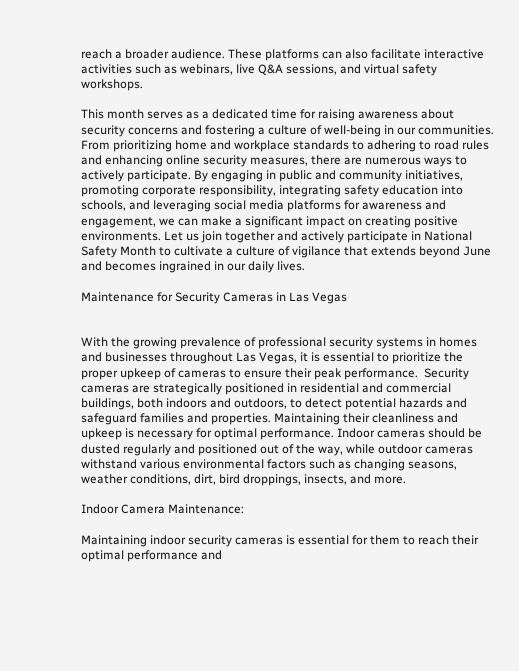reach a broader audience. These platforms can also facilitate interactive activities such as webinars, live Q&A sessions, and virtual safety workshops.

This month serves as a dedicated time for raising awareness about security concerns and fostering a culture of well-being in our communities. From prioritizing home and workplace standards to adhering to road rules and enhancing online security measures, there are numerous ways to actively participate. By engaging in public and community initiatives, promoting corporate responsibility, integrating safety education into schools, and leveraging social media platforms for awareness and engagement, we can make a significant impact on creating positive environments. Let us join together and actively participate in National Safety Month to cultivate a culture of vigilance that extends beyond June and becomes ingrained in our daily lives.

Maintenance for Security Cameras in Las Vegas


With the growing prevalence of professional security systems in homes and businesses throughout Las Vegas, it is essential to prioritize the proper upkeep of cameras to ensure their peak performance.  Security cameras are strategically positioned in residential and commercial buildings, both indoors and outdoors, to detect potential hazards and safeguard families and properties. Maintaining their cleanliness and upkeep is necessary for optimal performance. Indoor cameras should be dusted regularly and positioned out of the way, while outdoor cameras withstand various environmental factors such as changing seasons, weather conditions, dirt, bird droppings, insects, and more.

Indoor Camera Maintenance:

Maintaining indoor security cameras is essential for them to reach their optimal performance and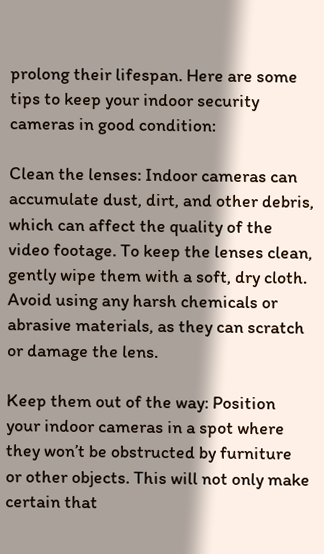prolong their lifespan. Here are some tips to keep your indoor security cameras in good condition:

Clean the lenses: Indoor cameras can accumulate dust, dirt, and other debris, which can affect the quality of the video footage. To keep the lenses clean, gently wipe them with a soft, dry cloth. Avoid using any harsh chemicals or abrasive materials, as they can scratch or damage the lens.

Keep them out of the way: Position your indoor cameras in a spot where they won’t be obstructed by furniture or other objects. This will not only make certain that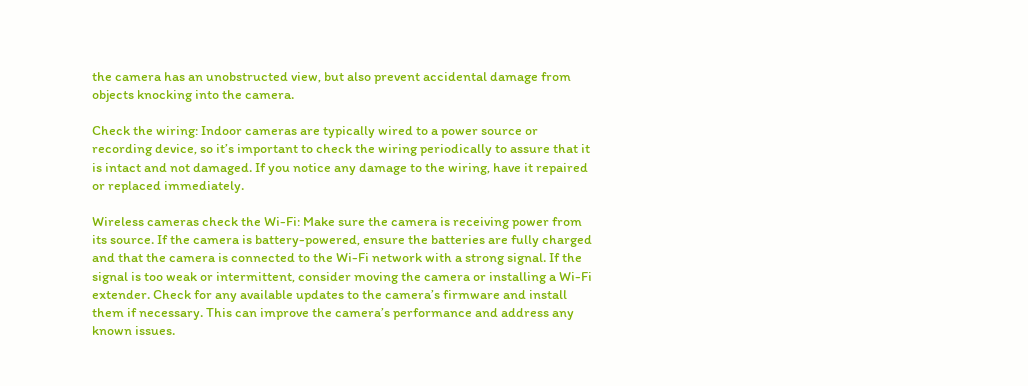the camera has an unobstructed view, but also prevent accidental damage from objects knocking into the camera.

Check the wiring: Indoor cameras are typically wired to a power source or recording device, so it’s important to check the wiring periodically to assure that it is intact and not damaged. If you notice any damage to the wiring, have it repaired or replaced immediately.

Wireless cameras check the Wi-Fi: Make sure the camera is receiving power from its source. If the camera is battery-powered, ensure the batteries are fully charged and that the camera is connected to the Wi-Fi network with a strong signal. If the signal is too weak or intermittent, consider moving the camera or installing a Wi-Fi extender. Check for any available updates to the camera’s firmware and install them if necessary. This can improve the camera’s performance and address any known issues.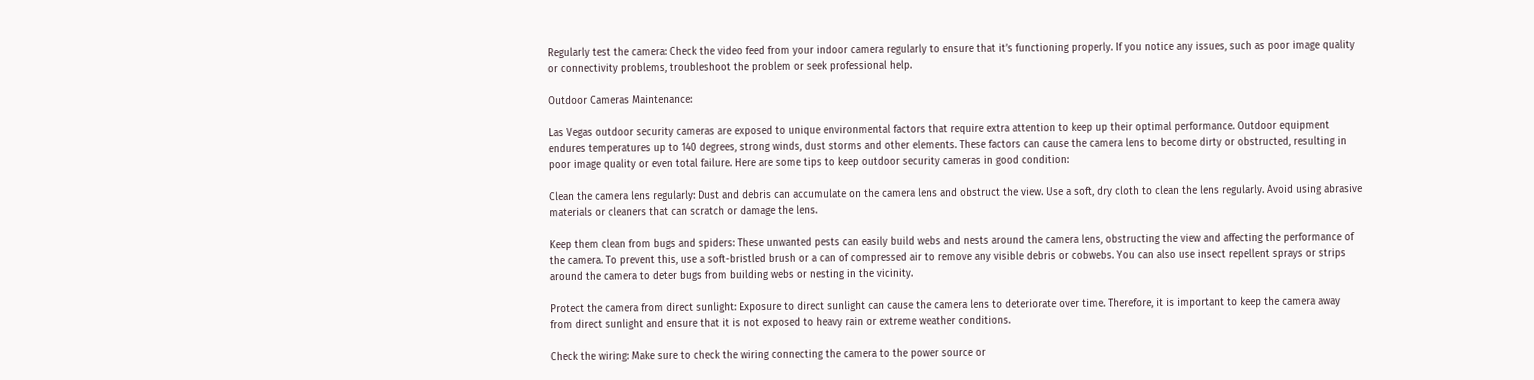Regularly test the camera: Check the video feed from your indoor camera regularly to ensure that it’s functioning properly. If you notice any issues, such as poor image quality or connectivity problems, troubleshoot the problem or seek professional help.

Outdoor Cameras Maintenance:

Las Vegas outdoor security cameras are exposed to unique environmental factors that require extra attention to keep up their optimal performance. Outdoor equipment endures temperatures up to 140 degrees, strong winds, dust storms and other elements. These factors can cause the camera lens to become dirty or obstructed, resulting in poor image quality or even total failure. Here are some tips to keep outdoor security cameras in good condition:

Clean the camera lens regularly: Dust and debris can accumulate on the camera lens and obstruct the view. Use a soft, dry cloth to clean the lens regularly. Avoid using abrasive materials or cleaners that can scratch or damage the lens.

Keep them clean from bugs and spiders: These unwanted pests can easily build webs and nests around the camera lens, obstructing the view and affecting the performance of the camera. To prevent this, use a soft-bristled brush or a can of compressed air to remove any visible debris or cobwebs. You can also use insect repellent sprays or strips around the camera to deter bugs from building webs or nesting in the vicinity.

Protect the camera from direct sunlight: Exposure to direct sunlight can cause the camera lens to deteriorate over time. Therefore, it is important to keep the camera away from direct sunlight and ensure that it is not exposed to heavy rain or extreme weather conditions.

Check the wiring: Make sure to check the wiring connecting the camera to the power source or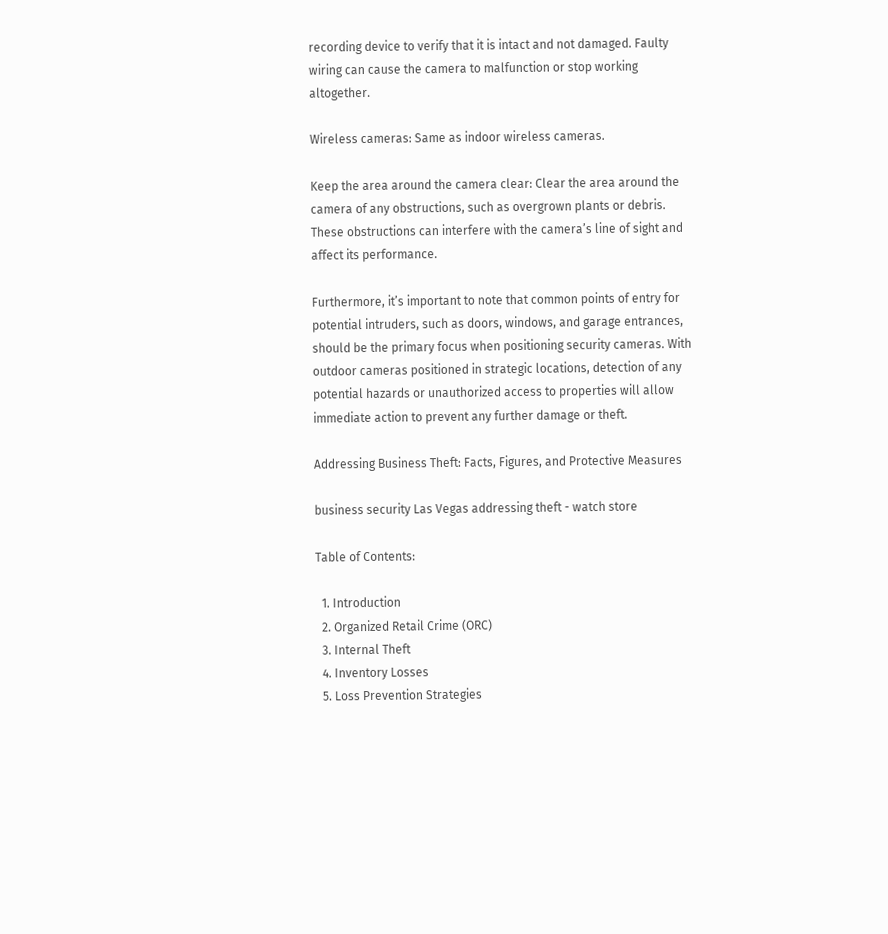recording device to verify that it is intact and not damaged. Faulty wiring can cause the camera to malfunction or stop working altogether.

Wireless cameras: Same as indoor wireless cameras.

Keep the area around the camera clear: Clear the area around the camera of any obstructions, such as overgrown plants or debris. These obstructions can interfere with the camera’s line of sight and affect its performance.

Furthermore, it’s important to note that common points of entry for potential intruders, such as doors, windows, and garage entrances, should be the primary focus when positioning security cameras. With outdoor cameras positioned in strategic locations, detection of any potential hazards or unauthorized access to properties will allow immediate action to prevent any further damage or theft.

Addressing Business Theft: Facts, Figures, and Protective Measures

business security Las Vegas addressing theft - watch store

Table of Contents:

  1. Introduction
  2. Organized Retail Crime (ORC)
  3. Internal Theft
  4. Inventory Losses
  5. Loss Prevention Strategies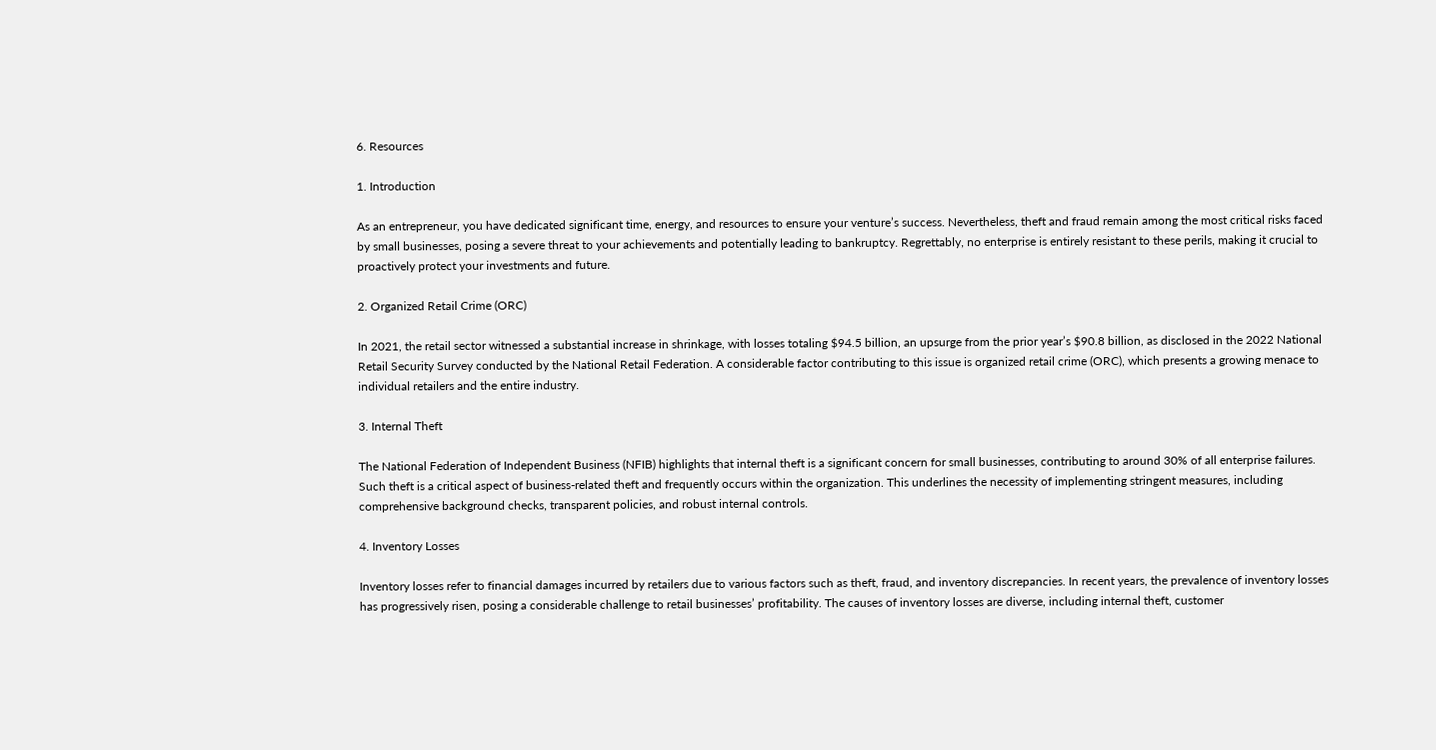6. Resources

1. Introduction

As an entrepreneur, you have dedicated significant time, energy, and resources to ensure your venture’s success. Nevertheless, theft and fraud remain among the most critical risks faced by small businesses, posing a severe threat to your achievements and potentially leading to bankruptcy. Regrettably, no enterprise is entirely resistant to these perils, making it crucial to proactively protect your investments and future.

2. Organized Retail Crime (ORC)

In 2021, the retail sector witnessed a substantial increase in shrinkage, with losses totaling $94.5 billion, an upsurge from the prior year’s $90.8 billion, as disclosed in the 2022 National Retail Security Survey conducted by the National Retail Federation. A considerable factor contributing to this issue is organized retail crime (ORC), which presents a growing menace to individual retailers and the entire industry.

3. Internal Theft

The National Federation of Independent Business (NFIB) highlights that internal theft is a significant concern for small businesses, contributing to around 30% of all enterprise failures. Such theft is a critical aspect of business-related theft and frequently occurs within the organization. This underlines the necessity of implementing stringent measures, including comprehensive background checks, transparent policies, and robust internal controls.

4. Inventory Losses

Inventory losses refer to financial damages incurred by retailers due to various factors such as theft, fraud, and inventory discrepancies. In recent years, the prevalence of inventory losses has progressively risen, posing a considerable challenge to retail businesses’ profitability. The causes of inventory losses are diverse, including internal theft, customer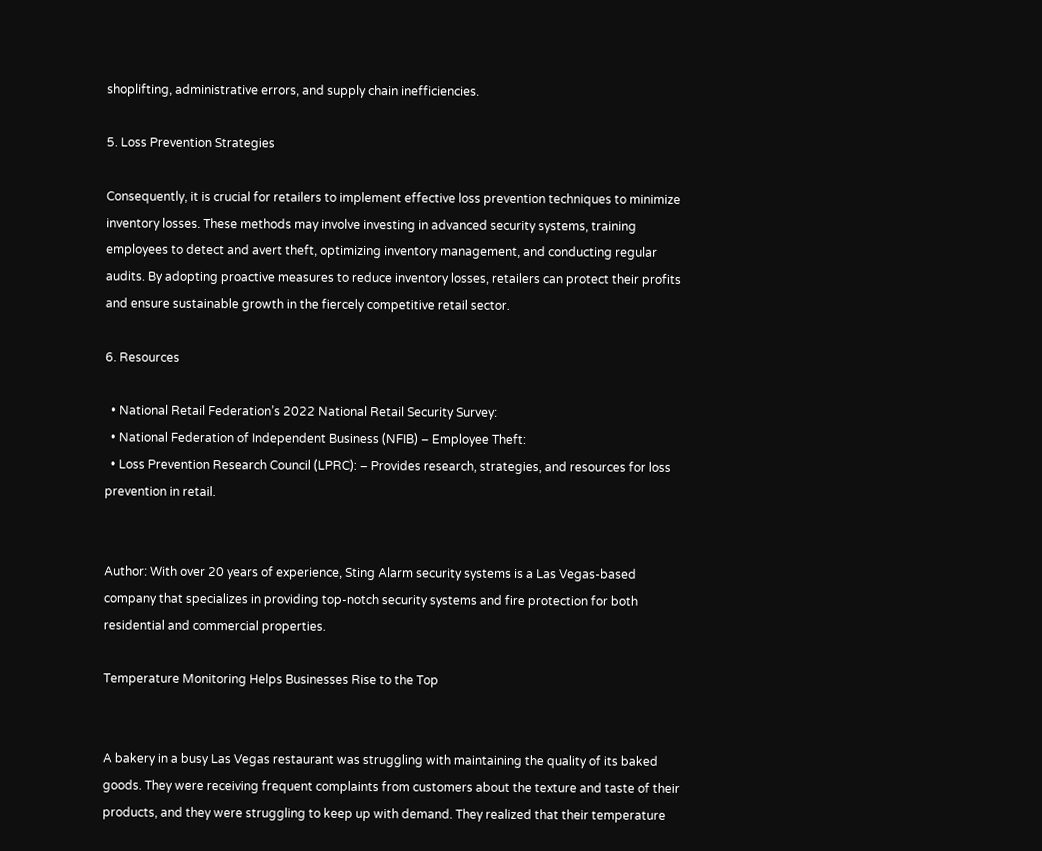shoplifting, administrative errors, and supply chain inefficiencies.

5. Loss Prevention Strategies

Consequently, it is crucial for retailers to implement effective loss prevention techniques to minimize inventory losses. These methods may involve investing in advanced security systems, training employees to detect and avert theft, optimizing inventory management, and conducting regular audits. By adopting proactive measures to reduce inventory losses, retailers can protect their profits and ensure sustainable growth in the fiercely competitive retail sector.

6. Resources

  • National Retail Federation’s 2022 National Retail Security Survey:
  • National Federation of Independent Business (NFIB) – Employee Theft:
  • Loss Prevention Research Council (LPRC): – Provides research, strategies, and resources for loss prevention in retail.


Author: With over 20 years of experience, Sting Alarm security systems is a Las Vegas-based company that specializes in providing top-notch security systems and fire protection for both residential and commercial properties.

Temperature Monitoring Helps Businesses Rise to the Top


A bakery in a busy Las Vegas restaurant was struggling with maintaining the quality of its baked goods. They were receiving frequent complaints from customers about the texture and taste of their products, and they were struggling to keep up with demand. They realized that their temperature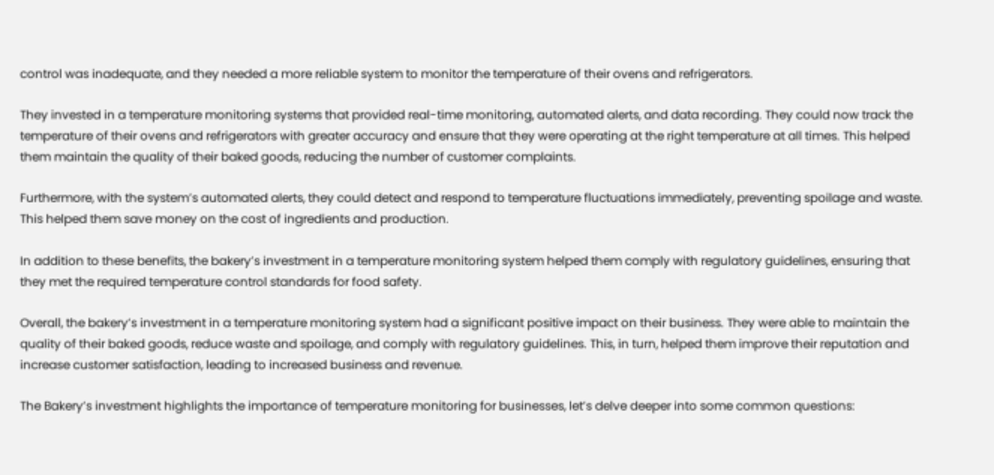control was inadequate, and they needed a more reliable system to monitor the temperature of their ovens and refrigerators.

They invested in a temperature monitoring systems that provided real-time monitoring, automated alerts, and data recording. They could now track the temperature of their ovens and refrigerators with greater accuracy and ensure that they were operating at the right temperature at all times. This helped them maintain the quality of their baked goods, reducing the number of customer complaints.

Furthermore, with the system’s automated alerts, they could detect and respond to temperature fluctuations immediately, preventing spoilage and waste. This helped them save money on the cost of ingredients and production.

In addition to these benefits, the bakery’s investment in a temperature monitoring system helped them comply with regulatory guidelines, ensuring that they met the required temperature control standards for food safety.

Overall, the bakery’s investment in a temperature monitoring system had a significant positive impact on their business. They were able to maintain the quality of their baked goods, reduce waste and spoilage, and comply with regulatory guidelines. This, in turn, helped them improve their reputation and increase customer satisfaction, leading to increased business and revenue.

The Bakery’s investment highlights the importance of temperature monitoring for businesses, let’s delve deeper into some common questions: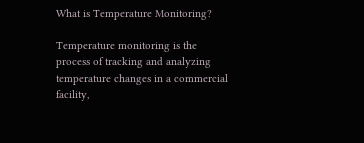What is Temperature Monitoring?

Temperature monitoring is the process of tracking and analyzing temperature changes in a commercial facility,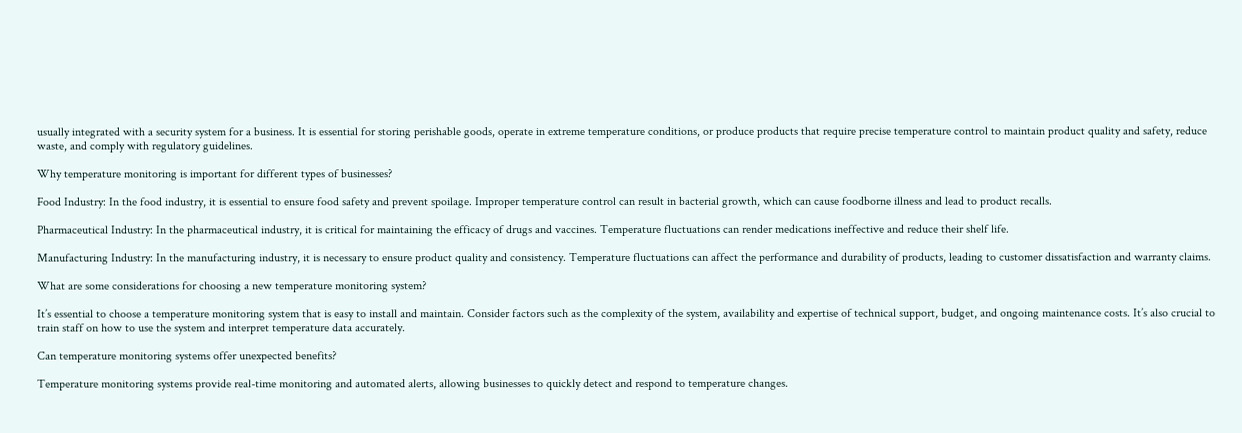usually integrated with a security system for a business. It is essential for storing perishable goods, operate in extreme temperature conditions, or produce products that require precise temperature control to maintain product quality and safety, reduce waste, and comply with regulatory guidelines.

Why temperature monitoring is important for different types of businesses?

Food Industry: In the food industry, it is essential to ensure food safety and prevent spoilage. Improper temperature control can result in bacterial growth, which can cause foodborne illness and lead to product recalls.

Pharmaceutical Industry: In the pharmaceutical industry, it is critical for maintaining the efficacy of drugs and vaccines. Temperature fluctuations can render medications ineffective and reduce their shelf life.

Manufacturing Industry: In the manufacturing industry, it is necessary to ensure product quality and consistency. Temperature fluctuations can affect the performance and durability of products, leading to customer dissatisfaction and warranty claims.

What are some considerations for choosing a new temperature monitoring system?

It’s essential to choose a temperature monitoring system that is easy to install and maintain. Consider factors such as the complexity of the system, availability and expertise of technical support, budget, and ongoing maintenance costs. It’s also crucial to train staff on how to use the system and interpret temperature data accurately.

Can temperature monitoring systems offer unexpected benefits?

Temperature monitoring systems provide real-time monitoring and automated alerts, allowing businesses to quickly detect and respond to temperature changes.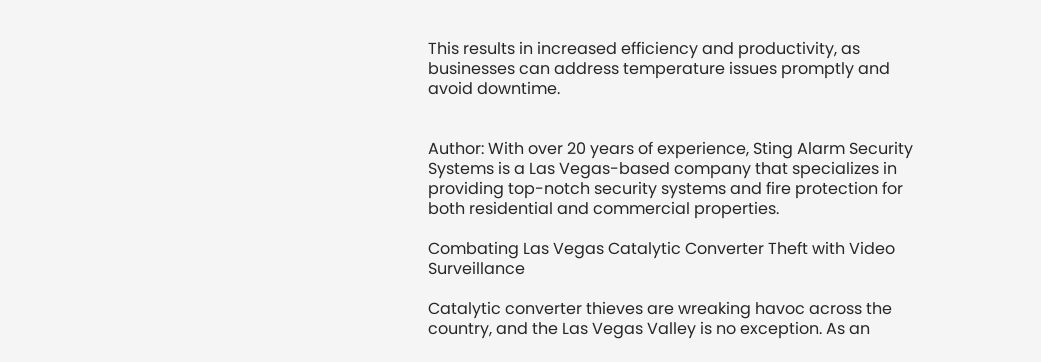This results in increased efficiency and productivity, as businesses can address temperature issues promptly and avoid downtime.


Author: With over 20 years of experience, Sting Alarm Security Systems is a Las Vegas-based company that specializes in providing top-notch security systems and fire protection for both residential and commercial properties.

Combating Las Vegas Catalytic Converter Theft with Video Surveillance

Catalytic converter thieves are wreaking havoc across the country, and the Las Vegas Valley is no exception. As an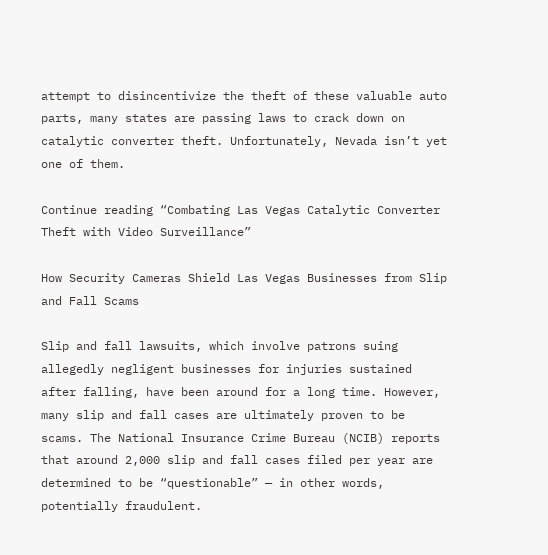attempt to disincentivize the theft of these valuable auto parts, many states are passing laws to crack down on catalytic converter theft. Unfortunately, Nevada isn’t yet one of them.

Continue reading “Combating Las Vegas Catalytic Converter Theft with Video Surveillance”

How Security Cameras Shield Las Vegas Businesses from Slip and Fall Scams

Slip and fall lawsuits, which involve patrons suing allegedly negligent businesses for injuries sustained after falling, have been around for a long time. However, many slip and fall cases are ultimately proven to be scams. The National Insurance Crime Bureau (NCIB) reports that around 2,000 slip and fall cases filed per year are determined to be “questionable” — in other words, potentially fraudulent.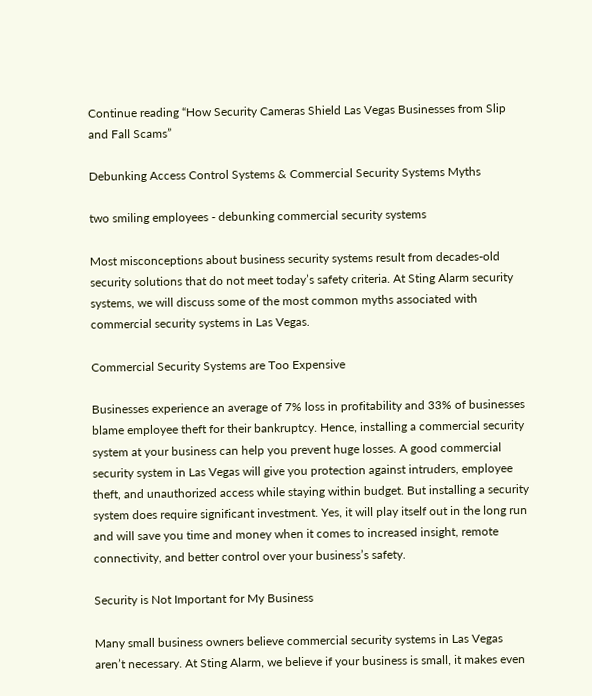Continue reading “How Security Cameras Shield Las Vegas Businesses from Slip and Fall Scams”

Debunking Access Control Systems & Commercial Security Systems Myths

two smiling employees - debunking commercial security systems

Most misconceptions about business security systems result from decades-old security solutions that do not meet today’s safety criteria. At Sting Alarm security systems, we will discuss some of the most common myths associated with commercial security systems in Las Vegas.

Commercial Security Systems are Too Expensive

Businesses experience an average of 7% loss in profitability and 33% of businesses blame employee theft for their bankruptcy. Hence, installing a commercial security system at your business can help you prevent huge losses. A good commercial security system in Las Vegas will give you protection against intruders, employee theft, and unauthorized access while staying within budget. But installing a security system does require significant investment. Yes, it will play itself out in the long run and will save you time and money when it comes to increased insight, remote connectivity, and better control over your business’s safety.

Security is Not Important for My Business

Many small business owners believe commercial security systems in Las Vegas aren’t necessary. At Sting Alarm, we believe if your business is small, it makes even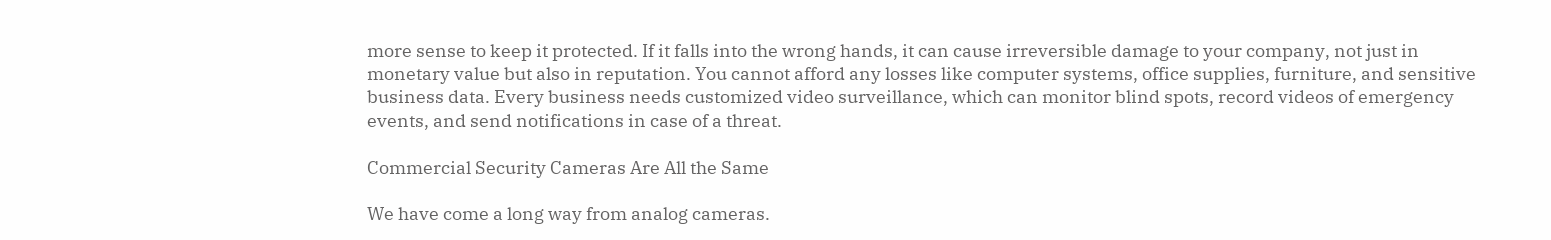more sense to keep it protected. If it falls into the wrong hands, it can cause irreversible damage to your company, not just in monetary value but also in reputation. You cannot afford any losses like computer systems, office supplies, furniture, and sensitive business data. Every business needs customized video surveillance, which can monitor blind spots, record videos of emergency events, and send notifications in case of a threat.

Commercial Security Cameras Are All the Same

We have come a long way from analog cameras.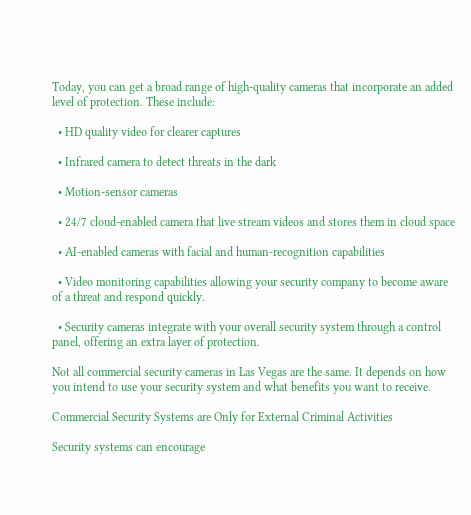Today, you can get a broad range of high-quality cameras that incorporate an added level of protection. These include:

  • HD quality video for clearer captures

  • Infrared camera to detect threats in the dark

  • Motion-sensor cameras

  • 24/7 cloud-enabled camera that live stream videos and stores them in cloud space

  • AI-enabled cameras with facial and human-recognition capabilities

  • Video monitoring capabilities allowing your security company to become aware of a threat and respond quickly.

  • Security cameras integrate with your overall security system through a control panel, offering an extra layer of protection.

Not all commercial security cameras in Las Vegas are the same. It depends on how you intend to use your security system and what benefits you want to receive.

Commercial Security Systems are Only for External Criminal Activities

Security systems can encourage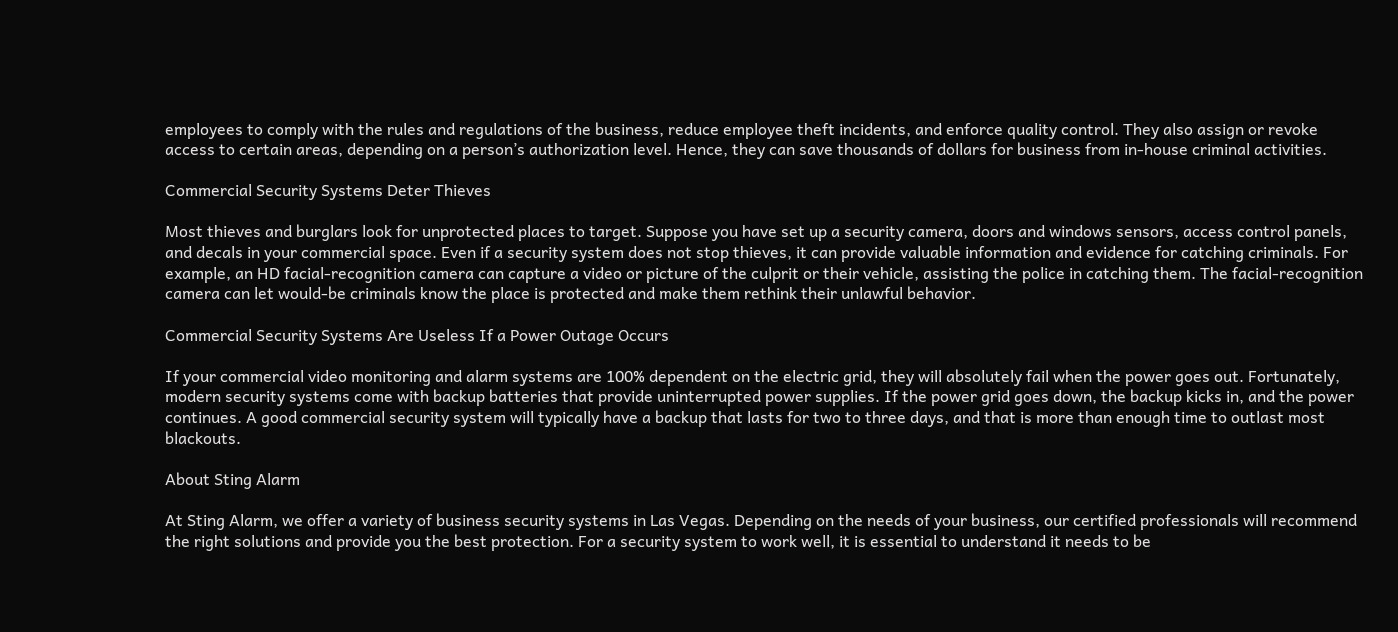employees to comply with the rules and regulations of the business, reduce employee theft incidents, and enforce quality control. They also assign or revoke access to certain areas, depending on a person’s authorization level. Hence, they can save thousands of dollars for business from in-house criminal activities.

Commercial Security Systems Deter Thieves

Most thieves and burglars look for unprotected places to target. Suppose you have set up a security camera, doors and windows sensors, access control panels, and decals in your commercial space. Even if a security system does not stop thieves, it can provide valuable information and evidence for catching criminals. For example, an HD facial-recognition camera can capture a video or picture of the culprit or their vehicle, assisting the police in catching them. The facial-recognition camera can let would-be criminals know the place is protected and make them rethink their unlawful behavior.

Commercial Security Systems Are Useless If a Power Outage Occurs

If your commercial video monitoring and alarm systems are 100% dependent on the electric grid, they will absolutely fail when the power goes out. Fortunately, modern security systems come with backup batteries that provide uninterrupted power supplies. If the power grid goes down, the backup kicks in, and the power continues. A good commercial security system will typically have a backup that lasts for two to three days, and that is more than enough time to outlast most blackouts.

About Sting Alarm

At Sting Alarm, we offer a variety of business security systems in Las Vegas. Depending on the needs of your business, our certified professionals will recommend the right solutions and provide you the best protection. For a security system to work well, it is essential to understand it needs to be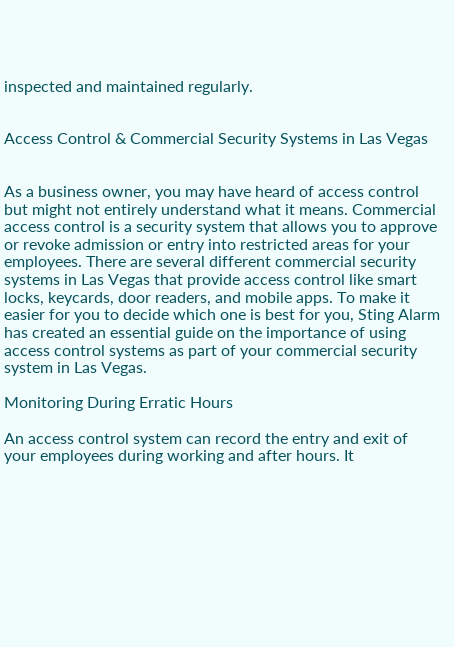inspected and maintained regularly.


Access Control & Commercial Security Systems in Las Vegas


As a business owner, you may have heard of access control but might not entirely understand what it means. Commercial access control is a security system that allows you to approve or revoke admission or entry into restricted areas for your employees. There are several different commercial security systems in Las Vegas that provide access control like smart locks, keycards, door readers, and mobile apps. To make it easier for you to decide which one is best for you, Sting Alarm has created an essential guide on the importance of using access control systems as part of your commercial security system in Las Vegas.

Monitoring During Erratic Hours

An access control system can record the entry and exit of your employees during working and after hours. It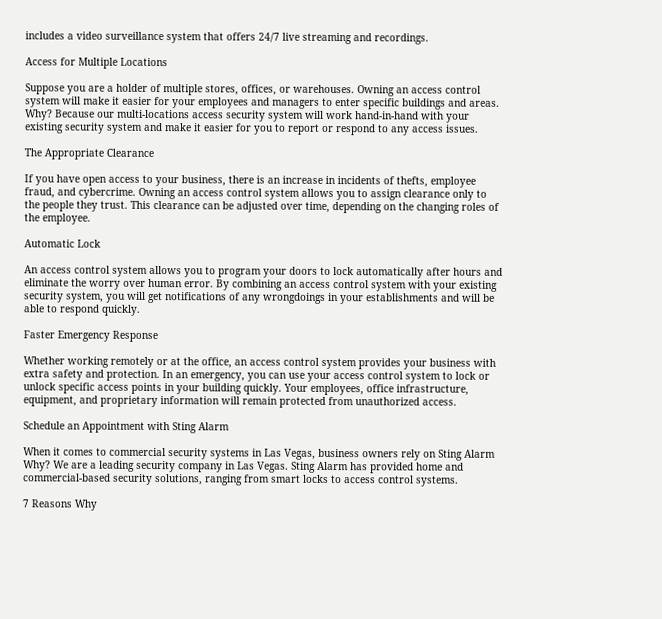includes a video surveillance system that offers 24/7 live streaming and recordings.

Access for Multiple Locations

Suppose you are a holder of multiple stores, offices, or warehouses. Owning an access control system will make it easier for your employees and managers to enter specific buildings and areas. Why? Because our multi-locations access security system will work hand-in-hand with your existing security system and make it easier for you to report or respond to any access issues.

The Appropriate Clearance

If you have open access to your business, there is an increase in incidents of thefts, employee fraud, and cybercrime. Owning an access control system allows you to assign clearance only to the people they trust. This clearance can be adjusted over time, depending on the changing roles of the employee.

Automatic Lock

An access control system allows you to program your doors to lock automatically after hours and eliminate the worry over human error. By combining an access control system with your existing security system, you will get notifications of any wrongdoings in your establishments and will be able to respond quickly.

Faster Emergency Response

Whether working remotely or at the office, an access control system provides your business with extra safety and protection. In an emergency, you can use your access control system to lock or unlock specific access points in your building quickly. Your employees, office infrastructure, equipment, and proprietary information will remain protected from unauthorized access.

Schedule an Appointment with Sting Alarm

When it comes to commercial security systems in Las Vegas, business owners rely on Sting Alarm Why? We are a leading security company in Las Vegas. Sting Alarm has provided home and commercial-based security solutions, ranging from smart locks to access control systems.

7 Reasons Why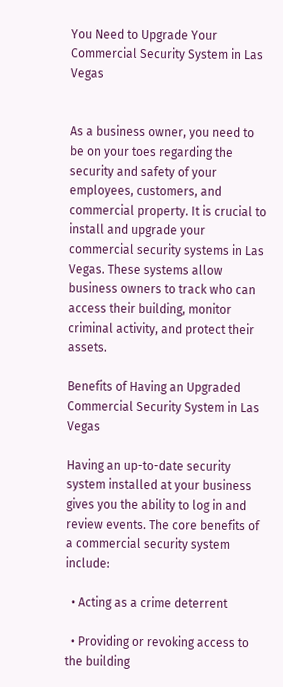You Need to Upgrade Your Commercial Security System in Las Vegas


As a business owner, you need to be on your toes regarding the security and safety of your employees, customers, and commercial property. It is crucial to install and upgrade your commercial security systems in Las Vegas. These systems allow business owners to track who can access their building, monitor criminal activity, and protect their assets.

Benefits of Having an Upgraded Commercial Security System in Las Vegas

Having an up-to-date security system installed at your business gives you the ability to log in and review events. The core benefits of a commercial security system include:

  • Acting as a crime deterrent

  • Providing or revoking access to the building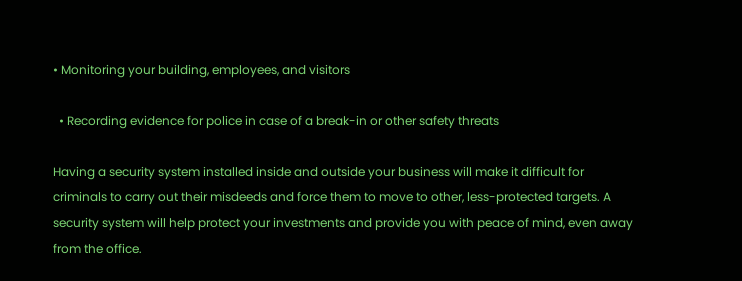• Monitoring your building, employees, and visitors

  • Recording evidence for police in case of a break-in or other safety threats

Having a security system installed inside and outside your business will make it difficult for criminals to carry out their misdeeds and force them to move to other, less-protected targets. A security system will help protect your investments and provide you with peace of mind, even away from the office.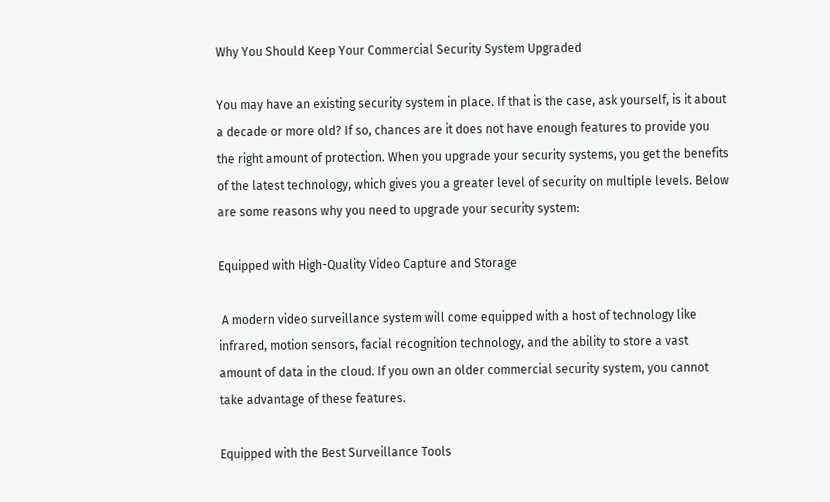Why You Should Keep Your Commercial Security System Upgraded

You may have an existing security system in place. If that is the case, ask yourself, is it about a decade or more old? If so, chances are it does not have enough features to provide you the right amount of protection. When you upgrade your security systems, you get the benefits of the latest technology, which gives you a greater level of security on multiple levels. Below are some reasons why you need to upgrade your security system:

Equipped with High-Quality Video Capture and Storage

 A modern video surveillance system will come equipped with a host of technology like infrared, motion sensors, facial recognition technology, and the ability to store a vast amount of data in the cloud. If you own an older commercial security system, you cannot take advantage of these features.

Equipped with the Best Surveillance Tools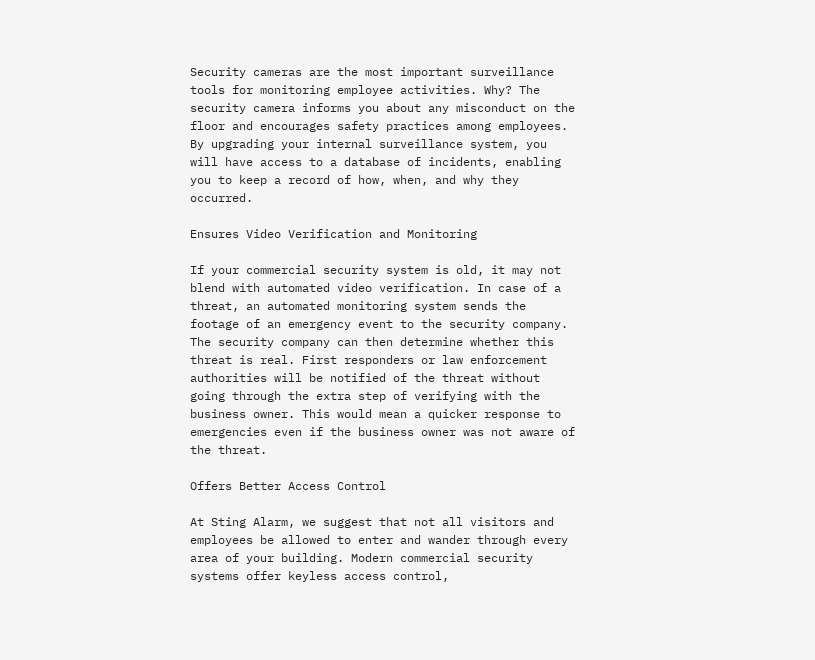Security cameras are the most important surveillance tools for monitoring employee activities. Why? The security camera informs you about any misconduct on the floor and encourages safety practices among employees. By upgrading your internal surveillance system, you will have access to a database of incidents, enabling you to keep a record of how, when, and why they occurred.

Ensures Video Verification and Monitoring

If your commercial security system is old, it may not blend with automated video verification. In case of a threat, an automated monitoring system sends the footage of an emergency event to the security company. The security company can then determine whether this threat is real. First responders or law enforcement authorities will be notified of the threat without going through the extra step of verifying with the business owner. This would mean a quicker response to emergencies even if the business owner was not aware of the threat.

Offers Better Access Control

At Sting Alarm, we suggest that not all visitors and employees be allowed to enter and wander through every area of your building. Modern commercial security systems offer keyless access control,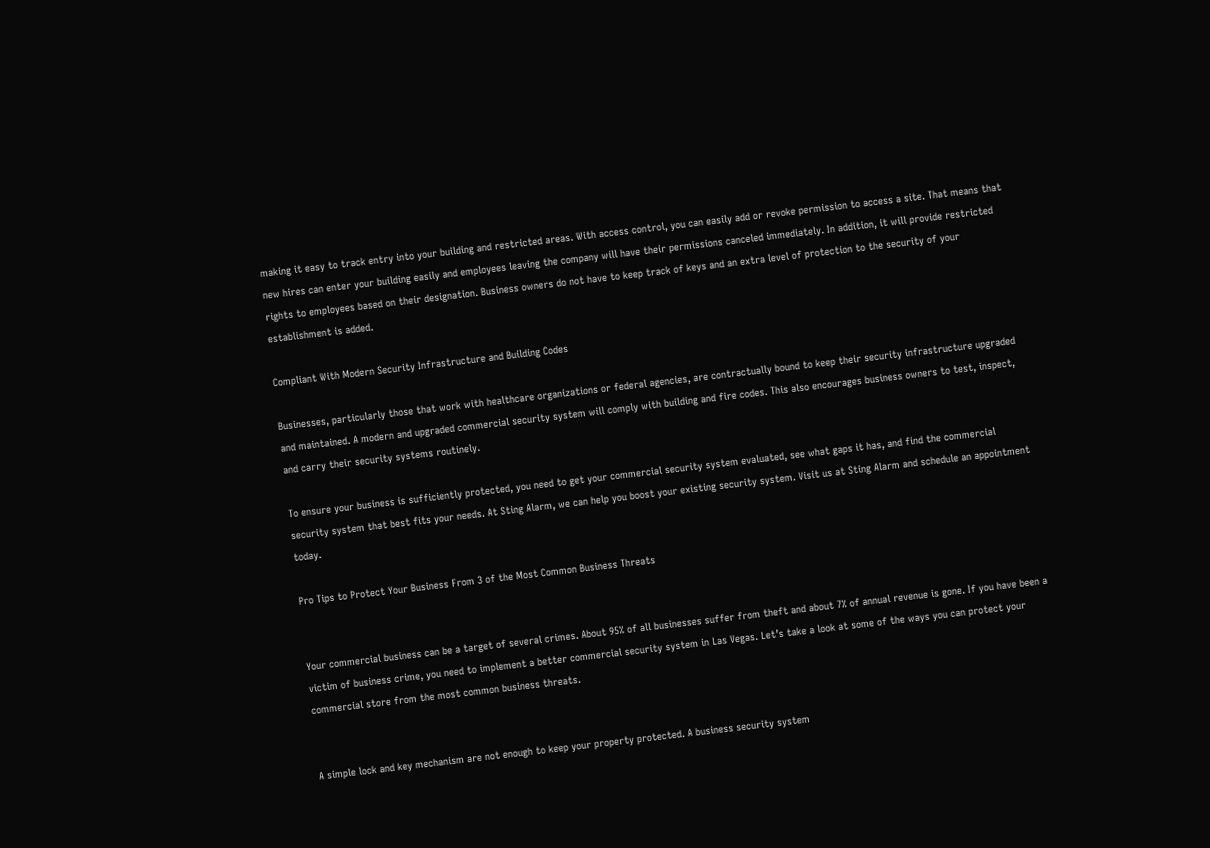making it easy to track entry into your building and restricted areas. With access control, you can easily add or revoke permission to access a site. That means that new hires can enter your building easily and employees leaving the company will have their permissions canceled immediately. In addition, it will provide restricted rights to employees based on their designation. Business owners do not have to keep track of keys and an extra level of protection to the security of your establishment is added.

Compliant With Modern Security Infrastructure and Building Codes

Businesses, particularly those that work with healthcare organizations or federal agencies, are contractually bound to keep their security infrastructure upgraded and maintained. A modern and upgraded commercial security system will comply with building and fire codes. This also encourages business owners to test, inspect, and carry their security systems routinely.

To ensure your business is sufficiently protected, you need to get your commercial security system evaluated, see what gaps it has, and find the commercial security system that best fits your needs. At Sting Alarm, we can help you boost your existing security system. Visit us at Sting Alarm and schedule an appointment today.

Pro Tips to Protect Your Business From 3 of the Most Common Business Threats


Your commercial business can be a target of several crimes. About 95% of all businesses suffer from theft and about 7% of annual revenue is gone. If you have been a victim of business crime, you need to implement a better commercial security system in Las Vegas. Let’s take a look at some of the ways you can protect your commercial store from the most common business threats.


A simple lock and key mechanism are not enough to keep your property protected. A business security system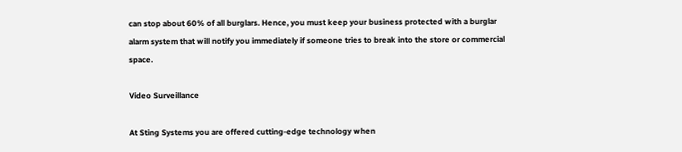can stop about 60% of all burglars. Hence, you must keep your business protected with a burglar alarm system that will notify you immediately if someone tries to break into the store or commercial space.

Video Surveillance

At Sting Systems you are offered cutting-edge technology when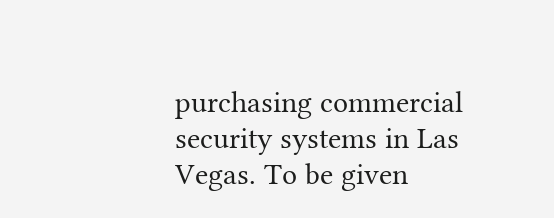purchasing commercial security systems in Las Vegas. To be given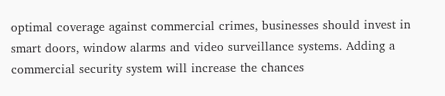optimal coverage against commercial crimes, businesses should invest in smart doors, window alarms and video surveillance systems. Adding a commercial security system will increase the chances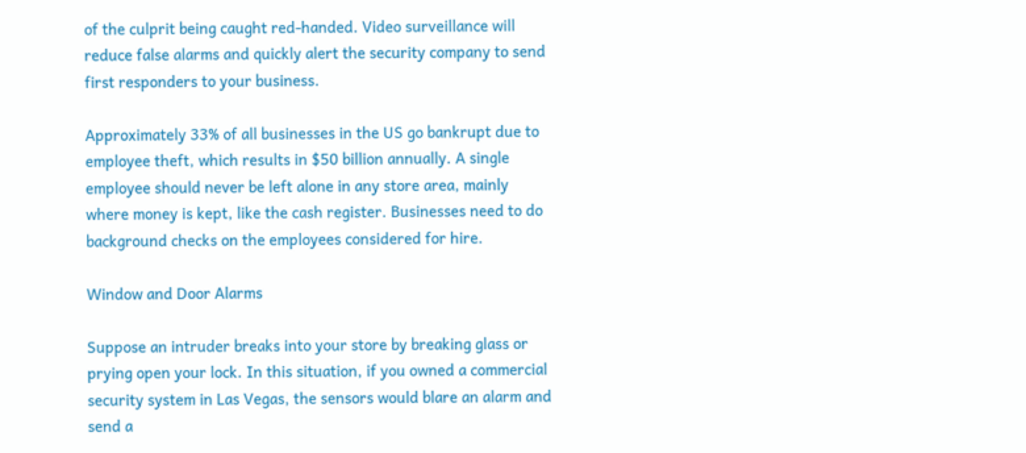of the culprit being caught red-handed. Video surveillance will reduce false alarms and quickly alert the security company to send first responders to your business.

Approximately 33% of all businesses in the US go bankrupt due to employee theft, which results in $50 billion annually. A single employee should never be left alone in any store area, mainly where money is kept, like the cash register. Businesses need to do background checks on the employees considered for hire.

Window and Door Alarms

Suppose an intruder breaks into your store by breaking glass or prying open your lock. In this situation, if you owned a commercial security system in Las Vegas, the sensors would blare an alarm and send a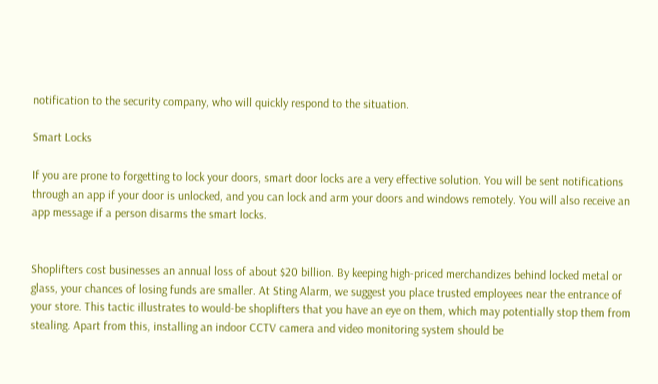notification to the security company, who will quickly respond to the situation.

Smart Locks

If you are prone to forgetting to lock your doors, smart door locks are a very effective solution. You will be sent notifications through an app if your door is unlocked, and you can lock and arm your doors and windows remotely. You will also receive an app message if a person disarms the smart locks.


Shoplifters cost businesses an annual loss of about $20 billion. By keeping high-priced merchandizes behind locked metal or glass, your chances of losing funds are smaller. At Sting Alarm, we suggest you place trusted employees near the entrance of your store. This tactic illustrates to would-be shoplifters that you have an eye on them, which may potentially stop them from stealing. Apart from this, installing an indoor CCTV camera and video monitoring system should be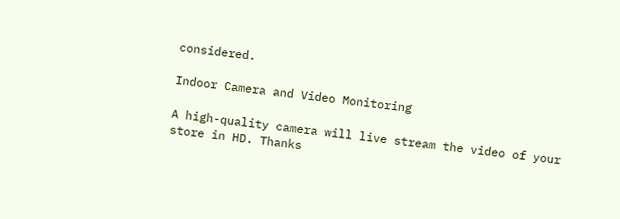considered.

Indoor Camera and Video Monitoring

A high-quality camera will live stream the video of your store in HD. Thanks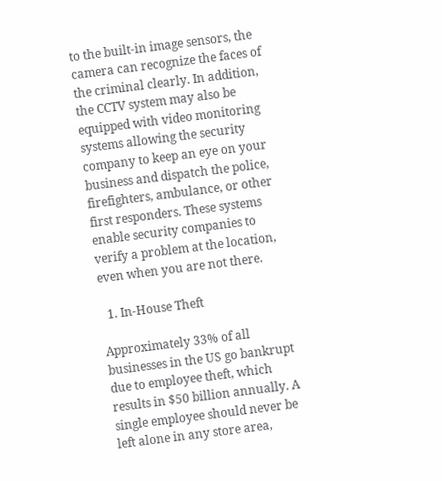to the built-in image sensors, the camera can recognize the faces of the criminal clearly. In addition, the CCTV system may also be equipped with video monitoring systems allowing the security company to keep an eye on your business and dispatch the police, firefighters, ambulance, or other first responders. These systems enable security companies to verify a problem at the location, even when you are not there.

  1. In-House Theft

Approximately 33% of all businesses in the US go bankrupt due to employee theft, which results in $50 billion annually. A single employee should never be left alone in any store area,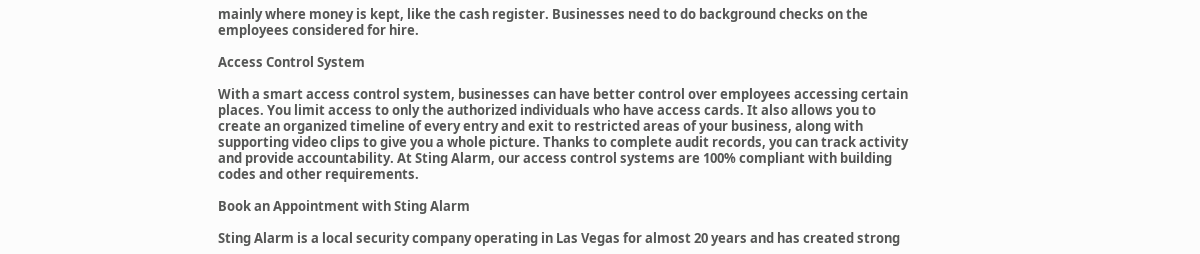mainly where money is kept, like the cash register. Businesses need to do background checks on the employees considered for hire.

Access Control System

With a smart access control system, businesses can have better control over employees accessing certain places. You limit access to only the authorized individuals who have access cards. It also allows you to create an organized timeline of every entry and exit to restricted areas of your business, along with supporting video clips to give you a whole picture. Thanks to complete audit records, you can track activity and provide accountability. At Sting Alarm, our access control systems are 100% compliant with building codes and other requirements.

Book an Appointment with Sting Alarm

Sting Alarm is a local security company operating in Las Vegas for almost 20 years and has created strong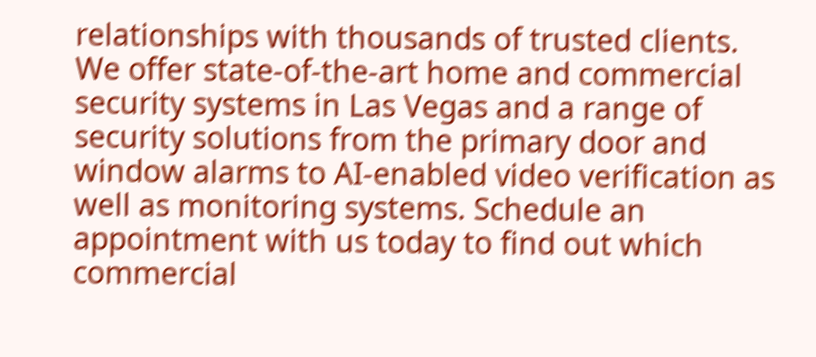relationships with thousands of trusted clients. We offer state-of-the-art home and commercial security systems in Las Vegas and a range of security solutions from the primary door and window alarms to AI-enabled video verification as well as monitoring systems. Schedule an appointment with us today to find out which commercial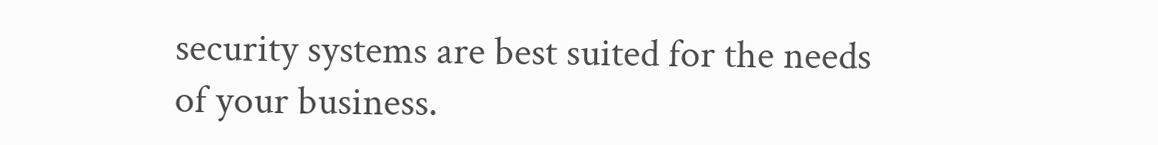security systems are best suited for the needs of your business.